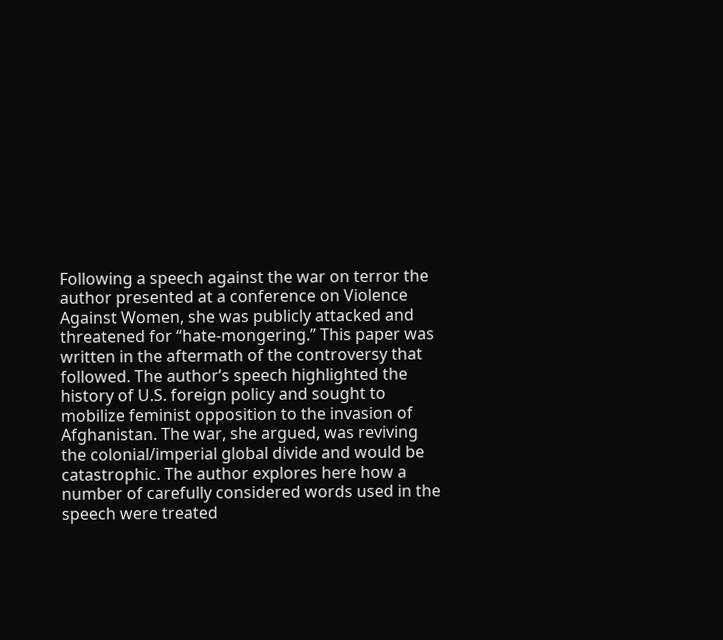Following a speech against the war on terror the author presented at a conference on Violence Against Women, she was publicly attacked and threatened for “hate-mongering.” This paper was written in the aftermath of the controversy that followed. The author’s speech highlighted the history of U.S. foreign policy and sought to mobilize feminist opposition to the invasion of Afghanistan. The war, she argued, was reviving the colonial/imperial global divide and would be catastrophic. The author explores here how a number of carefully considered words used in the speech were treated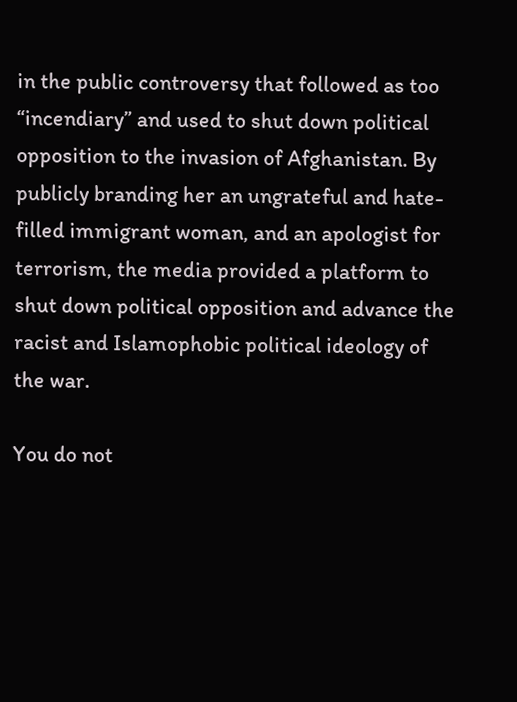in the public controversy that followed as too “incendiary” and used to shut down political opposition to the invasion of Afghanistan. By publicly branding her an ungrateful and hate-filled immigrant woman, and an apologist for terrorism, the media provided a platform to shut down political opposition and advance the racist and Islamophobic political ideology of the war.

You do not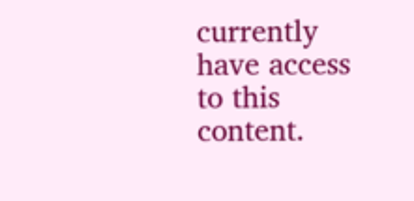currently have access to this content.